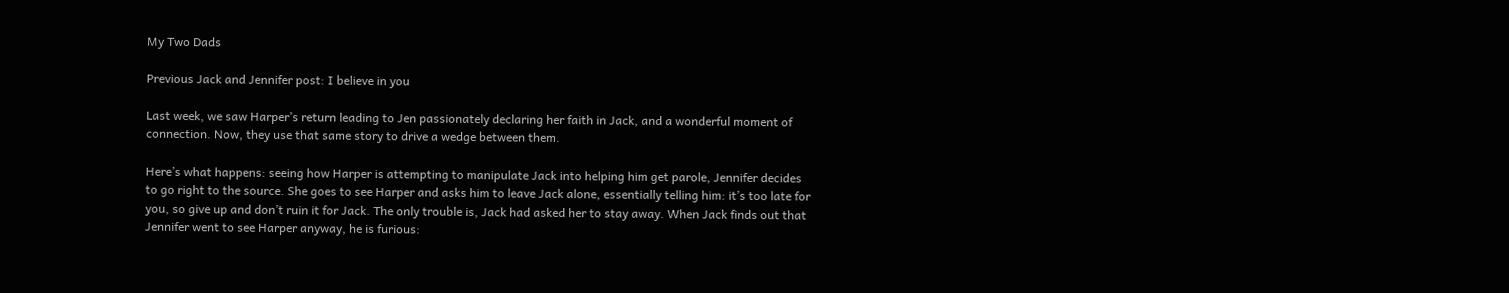My Two Dads

Previous Jack and Jennifer post: I believe in you

Last week, we saw Harper’s return leading to Jen passionately declaring her faith in Jack, and a wonderful moment of connection. Now, they use that same story to drive a wedge between them.

Here’s what happens: seeing how Harper is attempting to manipulate Jack into helping him get parole, Jennifer decides to go right to the source. She goes to see Harper and asks him to leave Jack alone, essentially telling him: it’s too late for you, so give up and don’t ruin it for Jack. The only trouble is, Jack had asked her to stay away. When Jack finds out that Jennifer went to see Harper anyway, he is furious: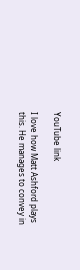YouTube link

I love how Matt Ashford plays this. He manages to convey in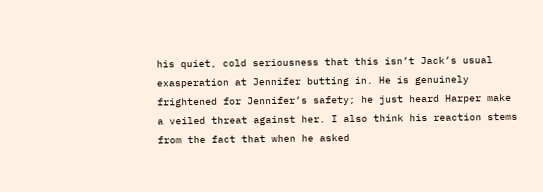his quiet, cold seriousness that this isn’t Jack’s usual exasperation at Jennifer butting in. He is genuinely frightened for Jennifer’s safety; he just heard Harper make a veiled threat against her. I also think his reaction stems from the fact that when he asked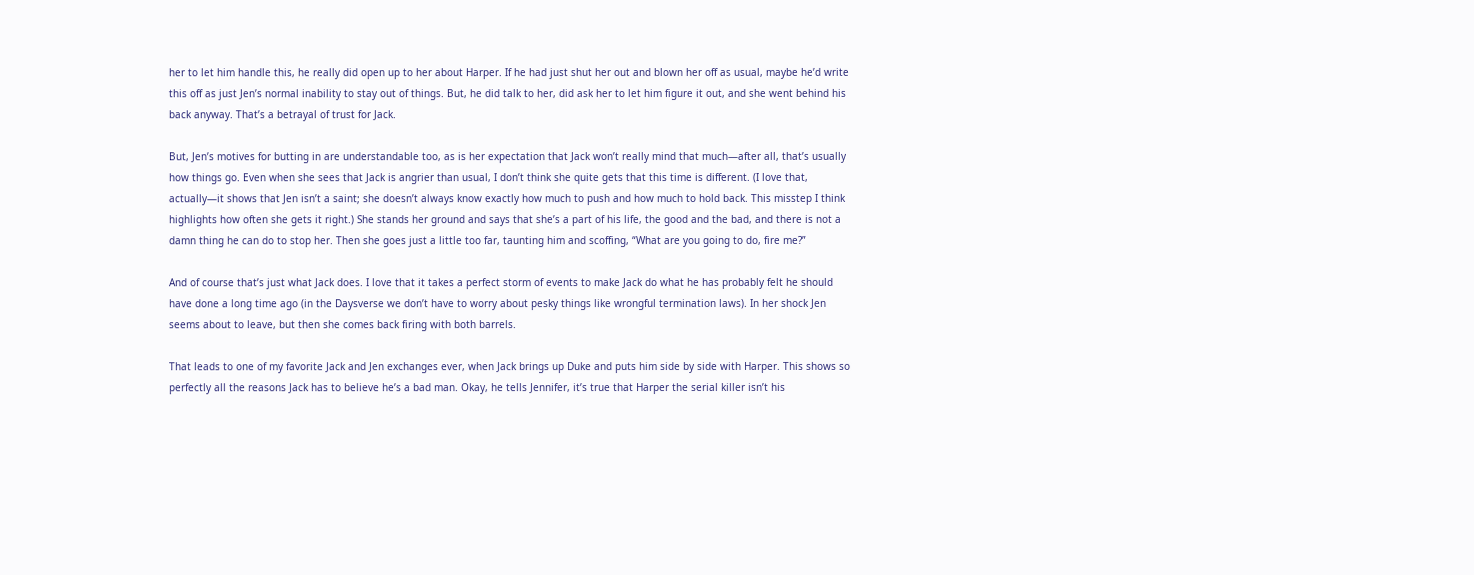her to let him handle this, he really did open up to her about Harper. If he had just shut her out and blown her off as usual, maybe he’d write this off as just Jen’s normal inability to stay out of things. But, he did talk to her, did ask her to let him figure it out, and she went behind his back anyway. That’s a betrayal of trust for Jack.

But, Jen’s motives for butting in are understandable too, as is her expectation that Jack won’t really mind that much—after all, that’s usually how things go. Even when she sees that Jack is angrier than usual, I don’t think she quite gets that this time is different. (I love that, actually—it shows that Jen isn’t a saint; she doesn’t always know exactly how much to push and how much to hold back. This misstep I think highlights how often she gets it right.) She stands her ground and says that she’s a part of his life, the good and the bad, and there is not a damn thing he can do to stop her. Then she goes just a little too far, taunting him and scoffing, “What are you going to do, fire me?”

And of course that’s just what Jack does. I love that it takes a perfect storm of events to make Jack do what he has probably felt he should have done a long time ago (in the Daysverse we don’t have to worry about pesky things like wrongful termination laws). In her shock Jen seems about to leave, but then she comes back firing with both barrels.

That leads to one of my favorite Jack and Jen exchanges ever, when Jack brings up Duke and puts him side by side with Harper. This shows so perfectly all the reasons Jack has to believe he’s a bad man. Okay, he tells Jennifer, it’s true that Harper the serial killer isn’t his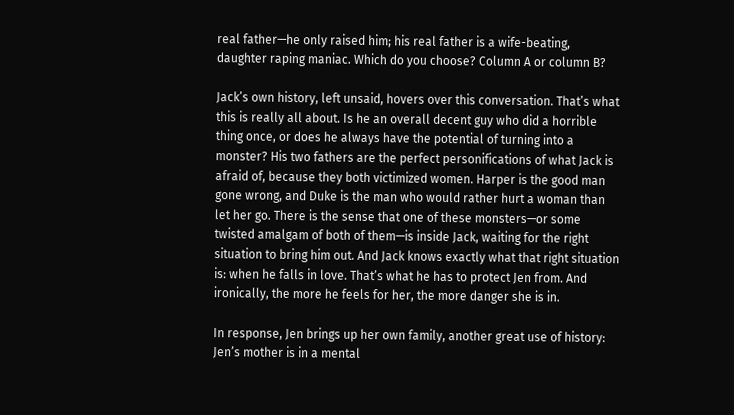real father—he only raised him; his real father is a wife-beating, daughter raping maniac. Which do you choose? Column A or column B?

Jack’s own history, left unsaid, hovers over this conversation. That’s what this is really all about. Is he an overall decent guy who did a horrible thing once, or does he always have the potential of turning into a monster? His two fathers are the perfect personifications of what Jack is afraid of, because they both victimized women. Harper is the good man gone wrong, and Duke is the man who would rather hurt a woman than let her go. There is the sense that one of these monsters—or some twisted amalgam of both of them—is inside Jack, waiting for the right situation to bring him out. And Jack knows exactly what that right situation is: when he falls in love. That’s what he has to protect Jen from. And ironically, the more he feels for her, the more danger she is in.

In response, Jen brings up her own family, another great use of history: Jen’s mother is in a mental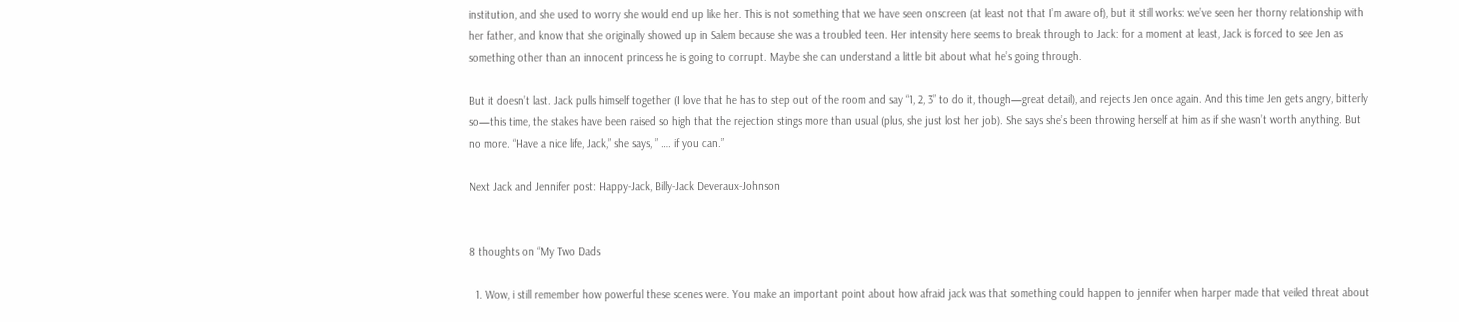institution, and she used to worry she would end up like her. This is not something that we have seen onscreen (at least not that I’m aware of), but it still works: we’ve seen her thorny relationship with her father, and know that she originally showed up in Salem because she was a troubled teen. Her intensity here seems to break through to Jack: for a moment at least, Jack is forced to see Jen as something other than an innocent princess he is going to corrupt. Maybe she can understand a little bit about what he’s going through.

But it doesn’t last. Jack pulls himself together (I love that he has to step out of the room and say “1, 2, 3” to do it, though—great detail), and rejects Jen once again. And this time Jen gets angry, bitterly so—this time, the stakes have been raised so high that the rejection stings more than usual (plus, she just lost her job). She says she’s been throwing herself at him as if she wasn’t worth anything. But no more. “Have a nice life, Jack,” she says, ” …. if you can.”

Next Jack and Jennifer post: Happy-Jack, Billy-Jack Deveraux-Johnson


8 thoughts on “My Two Dads

  1. Wow, i still remember how powerful these scenes were. You make an important point about how afraid jack was that something could happen to jennifer when harper made that veiled threat about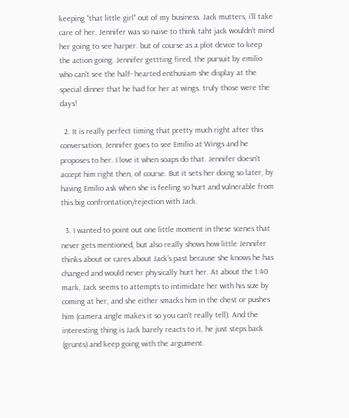keeping “that little girl” out of my business. Jack mutters, i’ll take care of her. Jennifer was so naive to think taht jack wouldn’t mind her going to see harper. but of course as a plot device to keep the action going. Jennifer gettting fired, the pursuit by emilio who can’t see the half- hearted enthusiam she display at the special dinner that he had for her at wings. truly those were the days!

  2. It is really perfect timing that pretty much right after this conversation, Jennifer goes to see Emilio at Wings and he proposes to her. I love it when soaps do that. Jennifer doesn’t accept him right then, of course. But it sets her doing so later, by having Emilio ask when she is feeling so hurt and vulnerable from this big confrontation/rejection with Jack.

  3. I wanted to point out one little moment in these scenes that never gets mentioned, but also really shows how little Jennifer thinks about or cares about Jack’s past because she knows he has changed and would never physically hurt her. At about the 1:40 mark, Jack seems to attempts to intimidate her with his size by coming at her, and she either smacks him in the chest or pushes him (camera angle makes it so you can’t really tell). And the interesting thing is Jack barely reacts to it, he just steps back (grunts) and keep going with the argument.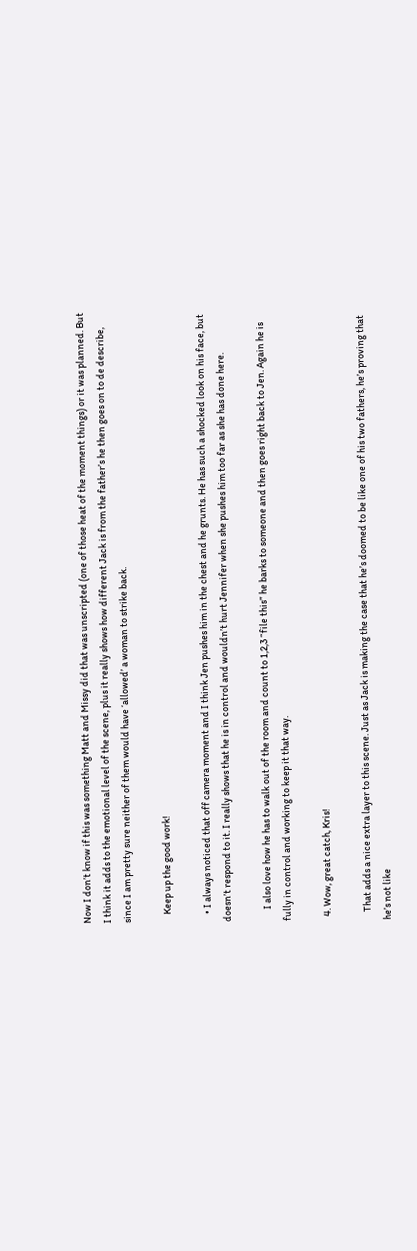Now I don’t know if this was something Matt and Missy did that was unscripted (one of those heat of the moment things) or it was planned. But I think it adds to the emotional level of the scene, plus it really shows how different Jack is from the father’s he then goes on to de describe, since I am pretty sure neither of them would have ‘allowed’ a woman to strike back.

    Keep up the good work!

    • I always noticed that off camera moment and I think Jen pushes him in the chest and he grunts. He has such a shocked look on his face, but doesn’t respond to it. I really shows that he is in control and wouldn’t hurt Jennifer when she pushes him too far as she has done here.

      I also love how he has to walk out of the room and count to 1,2,3 “file this” he barks to someone and then goes right back to Jen. Again he is fully in control and working to keep it that way.

  4. Wow, great catch, Kris!

    That adds a nice extra layer to this scene. Just as Jack is making the case that he’s doomed to be like one of his two fathers, he’s proving that he’s not like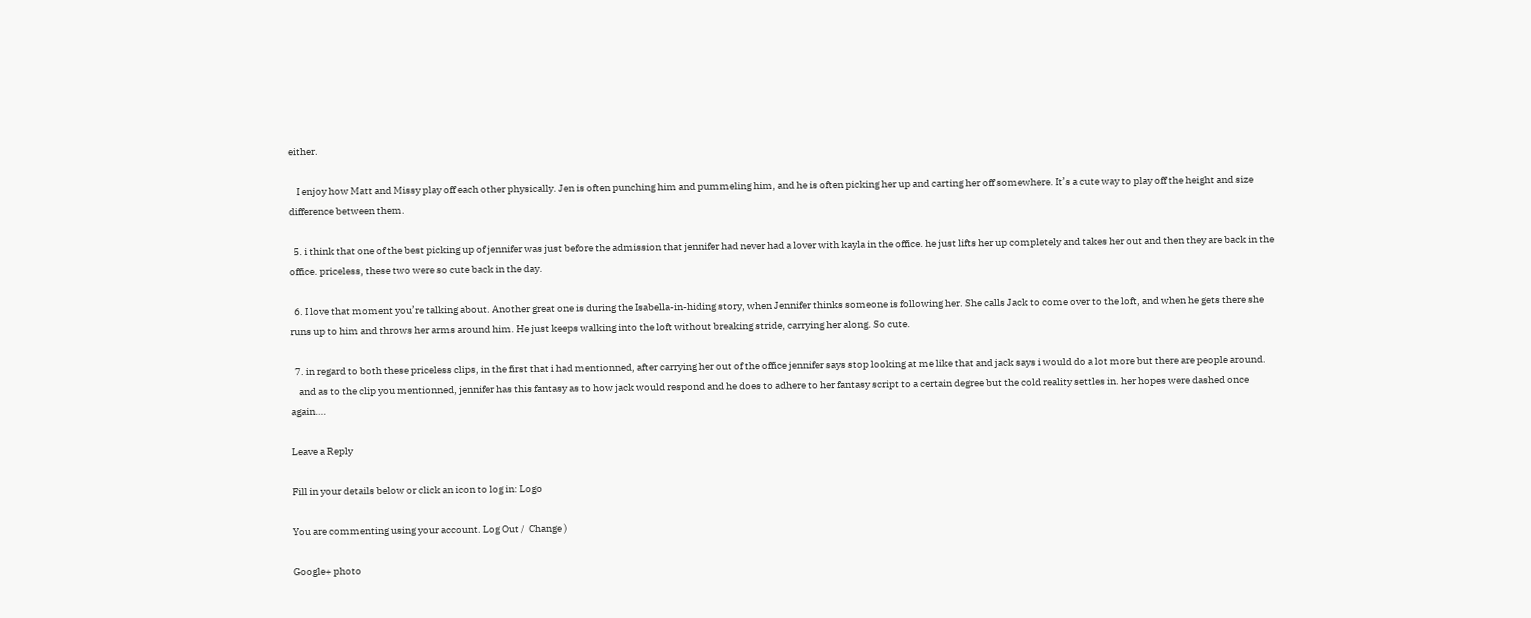either.

    I enjoy how Matt and Missy play off each other physically. Jen is often punching him and pummeling him, and he is often picking her up and carting her off somewhere. It’s a cute way to play off the height and size difference between them.

  5. i think that one of the best picking up of jennifer was just before the admission that jennifer had never had a lover with kayla in the office. he just lifts her up completely and takes her out and then they are back in the office. priceless, these two were so cute back in the day.

  6. I love that moment you’re talking about. Another great one is during the Isabella-in-hiding story, when Jennifer thinks someone is following her. She calls Jack to come over to the loft, and when he gets there she runs up to him and throws her arms around him. He just keeps walking into the loft without breaking stride, carrying her along. So cute.

  7. in regard to both these priceless clips, in the first that i had mentionned, after carrying her out of the office jennifer says stop looking at me like that and jack says i would do a lot more but there are people around.
    and as to the clip you mentionned, jennifer has this fantasy as to how jack would respond and he does to adhere to her fantasy script to a certain degree but the cold reality settles in. her hopes were dashed once again….

Leave a Reply

Fill in your details below or click an icon to log in: Logo

You are commenting using your account. Log Out /  Change )

Google+ photo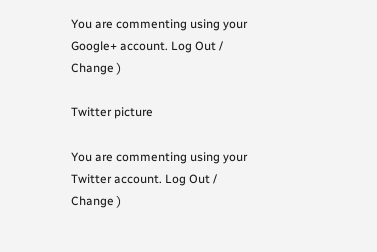You are commenting using your Google+ account. Log Out /  Change )

Twitter picture

You are commenting using your Twitter account. Log Out /  Change )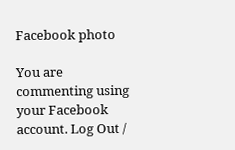Facebook photo

You are commenting using your Facebook account. Log Out /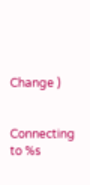Change )


Connecting to %s